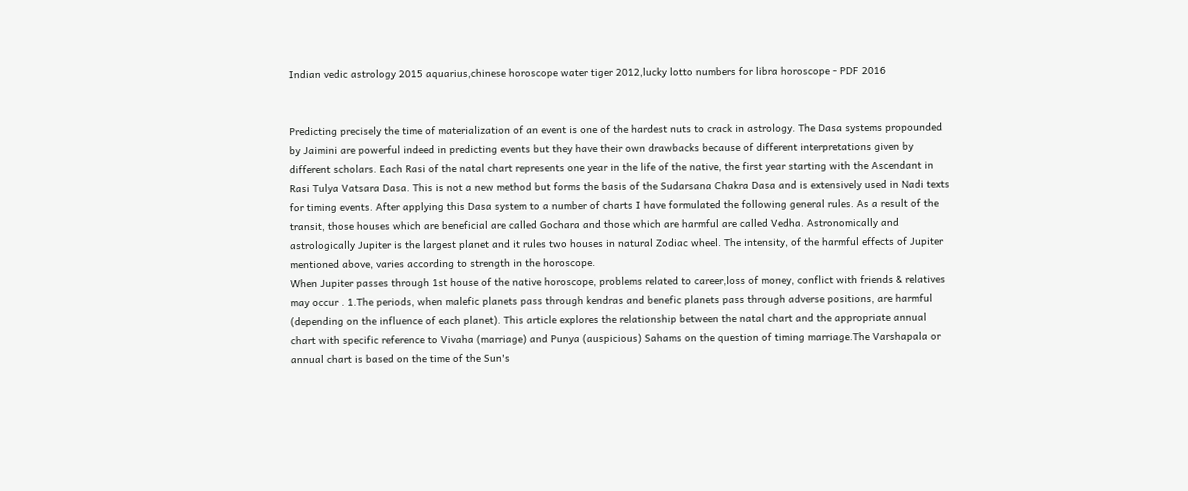Indian vedic astrology 2015 aquarius,chinese horoscope water tiger 2012,lucky lotto numbers for libra horoscope - PDF 2016


Predicting precisely the time of materialization of an event is one of the hardest nuts to crack in astrology. The Dasa systems propounded by Jaimini are powerful indeed in predicting events but they have their own drawbacks because of different interpretations given by different scholars. Each Rasi of the natal chart represents one year in the life of the native, the first year starting with the Ascendant in Rasi Tulya Vatsara Dasa. This is not a new method but forms the basis of the Sudarsana Chakra Dasa and is extensively used in Nadi texts for timing events. After applying this Dasa system to a number of charts I have formulated the following general rules. As a result of the transit, those houses which are beneficial are called Gochara and those which are harmful are called Vedha. Astronomically and astrologically Jupiter is the largest planet and it rules two houses in natural Zodiac wheel. The intensity, of the harmful effects of Jupiter mentioned above, varies according to strength in the horoscope.
When Jupiter passes through 1st house of the native horoscope, problems related to career,loss of money, conflict with friends & relatives may occur . 1.The periods, when malefic planets pass through kendras and benefic planets pass through adverse positions, are harmful (depending on the influence of each planet). This article explores the relationship between the natal chart and the appropriate annual chart with specific reference to Vivaha (marriage) and Punya (auspicious) Sahams on the question of timing marriage.The Varshapala or annual chart is based on the time of the Sun's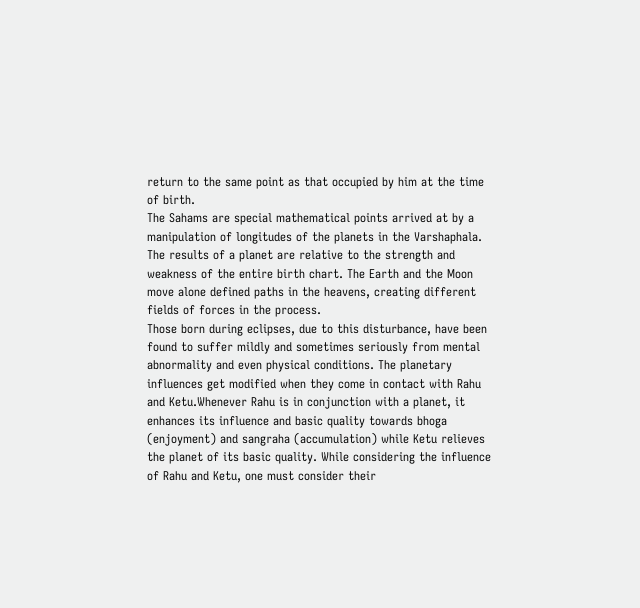return to the same point as that occupied by him at the time of birth.
The Sahams are special mathematical points arrived at by a manipulation of longitudes of the planets in the Varshaphala. The results of a planet are relative to the strength and weakness of the entire birth chart. The Earth and the Moon move alone defined paths in the heavens, creating different fields of forces in the process.
Those born during eclipses, due to this disturbance, have been found to suffer mildly and sometimes seriously from mental abnormality and even physical conditions. The planetary influences get modified when they come in contact with Rahu and Ketu.Whenever Rahu is in conjunction with a planet, it enhances its influence and basic quality towards bhoga (enjoyment) and sangraha (accumulation) while Ketu relieves the planet of its basic quality. While considering the influence of Rahu and Ketu, one must consider their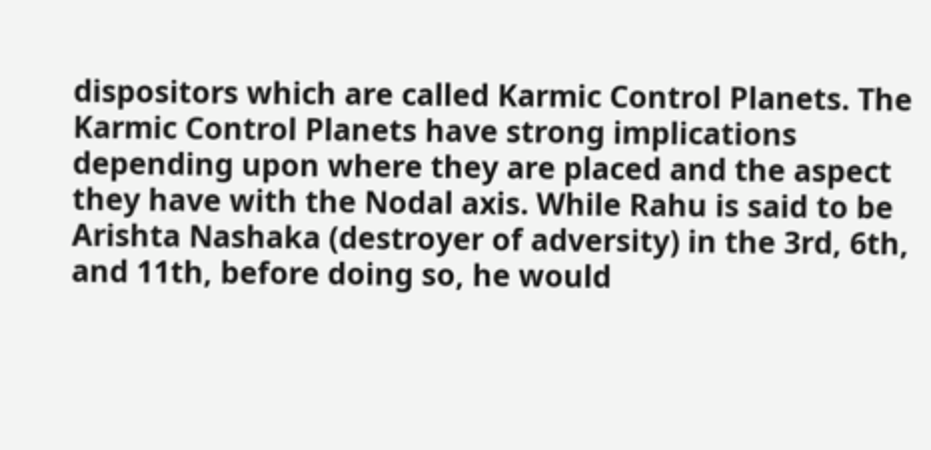dispositors which are called Karmic Control Planets. The Karmic Control Planets have strong implications depending upon where they are placed and the aspect they have with the Nodal axis. While Rahu is said to be Arishta Nashaka (destroyer of adversity) in the 3rd, 6th, and 11th, before doing so, he would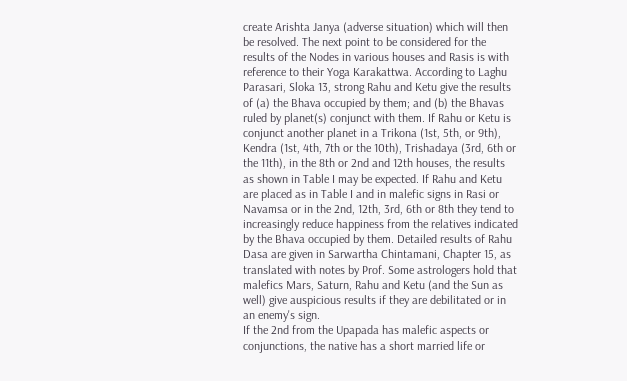create Arishta Janya (adverse situation) which will then be resolved. The next point to be considered for the results of the Nodes in various houses and Rasis is with reference to their Yoga Karakattwa. According to Laghu Parasari, Sloka 13, strong Rahu and Ketu give the results of (a) the Bhava occupied by them; and (b) the Bhavas ruled by planet(s) conjunct with them. If Rahu or Ketu is conjunct another planet in a Trikona (1st, 5th, or 9th), Kendra (1st, 4th, 7th or the 10th), Trishadaya (3rd, 6th or the 11th), in the 8th or 2nd and 12th houses, the results as shown in Table I may be expected. If Rahu and Ketu are placed as in Table I and in malefic signs in Rasi or Navamsa or in the 2nd, 12th, 3rd, 6th or 8th they tend to increasingly reduce happiness from the relatives indicated by the Bhava occupied by them. Detailed results of Rahu Dasa are given in Sarwartha Chintamani, Chapter 15, as translated with notes by Prof. Some astrologers hold that malefics Mars, Saturn, Rahu and Ketu (and the Sun as well) give auspicious results if they are debilitated or in an enemy's sign.
If the 2nd from the Upapada has malefic aspects or conjunctions, the native has a short married life or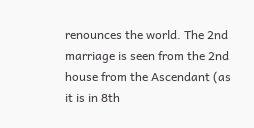renounces the world. The 2nd marriage is seen from the 2nd house from the Ascendant (as it is in 8th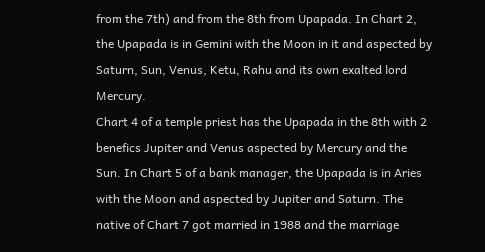from the 7th) and from the 8th from Upapada. In Chart 2, the Upapada is in Gemini with the Moon in it and aspected by Saturn, Sun, Venus, Ketu, Rahu and its own exalted lord Mercury.
Chart 4 of a temple priest has the Upapada in the 8th with 2 benefics Jupiter and Venus aspected by Mercury and the Sun. In Chart 5 of a bank manager, the Upapada is in Aries with the Moon and aspected by Jupiter and Saturn. The native of Chart 7 got married in 1988 and the marriage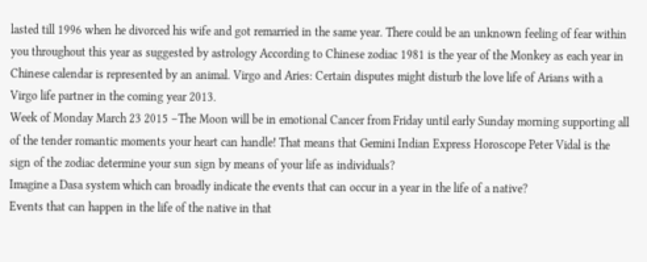lasted till 1996 when he divorced his wife and got remarried in the same year. There could be an unknown feeling of fear within you throughout this year as suggested by astrology According to Chinese zodiac 1981 is the year of the Monkey as each year in Chinese calendar is represented by an animal. Virgo and Aries: Certain disputes might disturb the love life of Arians with a Virgo life partner in the coming year 2013.
Week of Monday March 23 2015 –The Moon will be in emotional Cancer from Friday until early Sunday morning supporting all of the tender romantic moments your heart can handle! That means that Gemini Indian Express Horoscope Peter Vidal is the sign of the zodiac determine your sun sign by means of your life as individuals?
Imagine a Dasa system which can broadly indicate the events that can occur in a year in the life of a native?
Events that can happen in the life of the native in that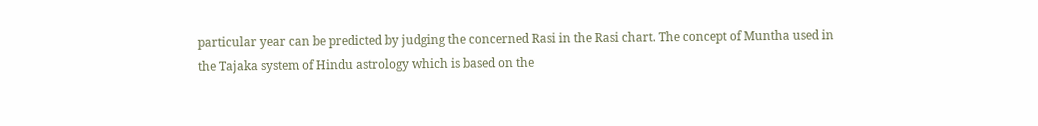particular year can be predicted by judging the concerned Rasi in the Rasi chart. The concept of Muntha used in the Tajaka system of Hindu astrology which is based on the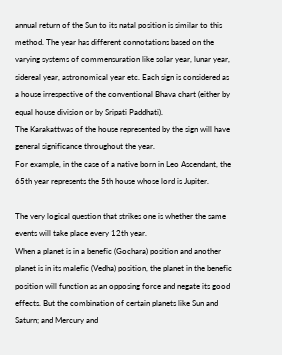annual return of the Sun to its natal position is similar to this method. The year has different connotations based on the varying systems of commensuration like solar year, lunar year, sidereal year, astronomical year etc. Each sign is considered as a house irrespective of the conventional Bhava chart (either by equal house division or by Sripati Paddhati).
The Karakattwas of the house represented by the sign will have general significance throughout the year.
For example, in the case of a native born in Leo Ascendant, the 65th year represents the 5th house whose lord is Jupiter.

The very logical question that strikes one is whether the same events will take place every 12th year.
When a planet is in a benefic (Gochara) position and another planet is in its malefic (Vedha) position, the planet in the benefic position will function as an opposing force and negate its good effects. But the combination of certain planets like Sun and Saturn; and Mercury and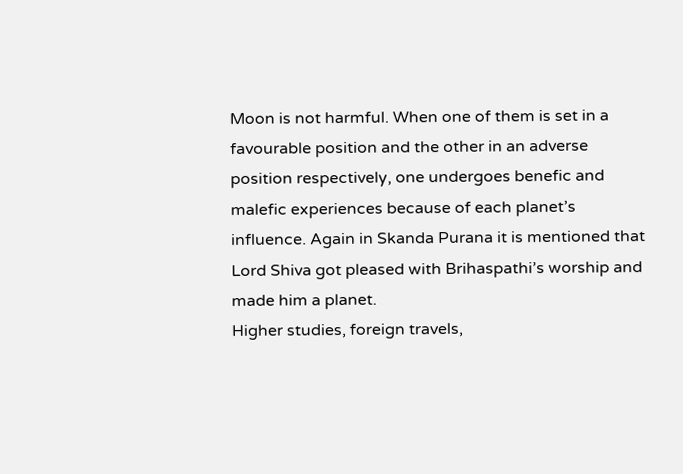Moon is not harmful. When one of them is set in a favourable position and the other in an adverse position respectively, one undergoes benefic and malefic experiences because of each planet’s influence. Again in Skanda Purana it is mentioned that Lord Shiva got pleased with Brihaspathi’s worship and made him a planet.
Higher studies, foreign travels,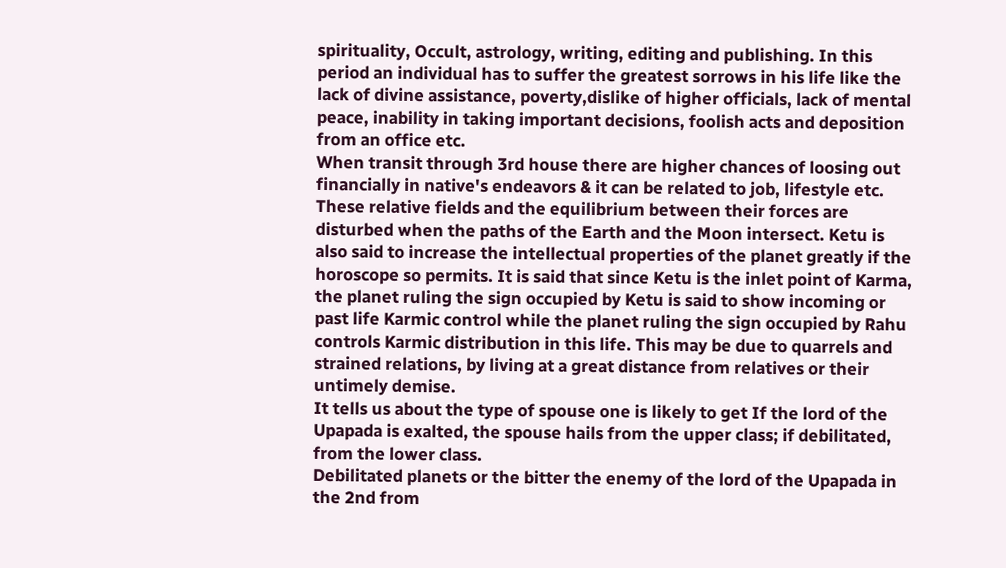spirituality, Occult, astrology, writing, editing and publishing. In this period an individual has to suffer the greatest sorrows in his life like the lack of divine assistance, poverty,dislike of higher officials, lack of mental peace, inability in taking important decisions, foolish acts and deposition from an office etc.
When transit through 3rd house there are higher chances of loosing out financially in native's endeavors & it can be related to job, lifestyle etc.
These relative fields and the equilibrium between their forces are disturbed when the paths of the Earth and the Moon intersect. Ketu is also said to increase the intellectual properties of the planet greatly if the horoscope so permits. It is said that since Ketu is the inlet point of Karma, the planet ruling the sign occupied by Ketu is said to show incoming or past life Karmic control while the planet ruling the sign occupied by Rahu controls Karmic distribution in this life. This may be due to quarrels and strained relations, by living at a great distance from relatives or their untimely demise.
It tells us about the type of spouse one is likely to get If the lord of the Upapada is exalted, the spouse hails from the upper class; if debilitated, from the lower class.
Debilitated planets or the bitter the enemy of the lord of the Upapada in the 2nd from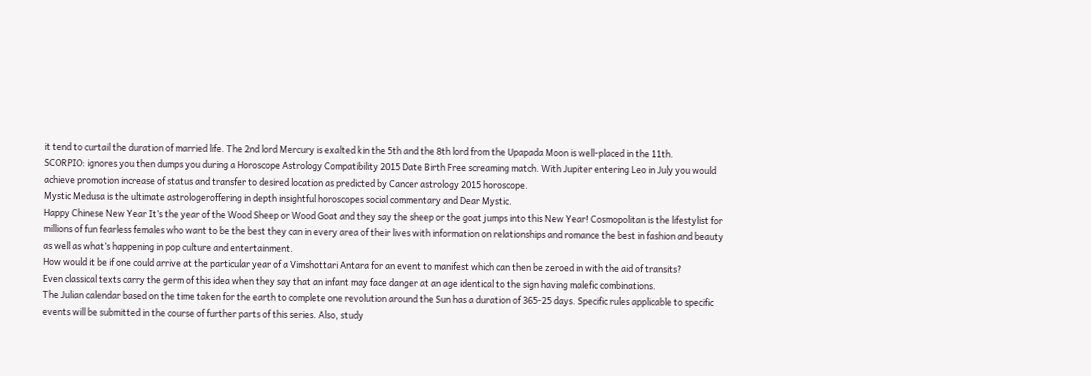it tend to curtail the duration of married life. The 2nd lord Mercury is exalted kin the 5th and the 8th lord from the Upapada Moon is well-placed in the 11th.
SCORPIO: ignores you then dumps you during a Horoscope Astrology Compatibility 2015 Date Birth Free screaming match. With Jupiter entering Leo in July you would achieve promotion increase of status and transfer to desired location as predicted by Cancer astrology 2015 horoscope.
Mystic Medusa is the ultimate astrologeroffering in depth insightful horoscopes social commentary and Dear Mystic.
Happy Chinese New Year It’s the year of the Wood Sheep or Wood Goat and they say the sheep or the goat jumps into this New Year! Cosmopolitan is the lifestylist for millions of fun fearless females who want to be the best they can in every area of their lives with information on relationships and romance the best in fashion and beauty as well as what’s happening in pop culture and entertainment.
How would it be if one could arrive at the particular year of a Vimshottari Antara for an event to manifest which can then be zeroed in with the aid of transits?
Even classical texts carry the germ of this idea when they say that an infant may face danger at an age identical to the sign having malefic combinations.
The Julian calendar based on the time taken for the earth to complete one revolution around the Sun has a duration of 365-25 days. Specific rules applicable to specific events will be submitted in the course of further parts of this series. Also, study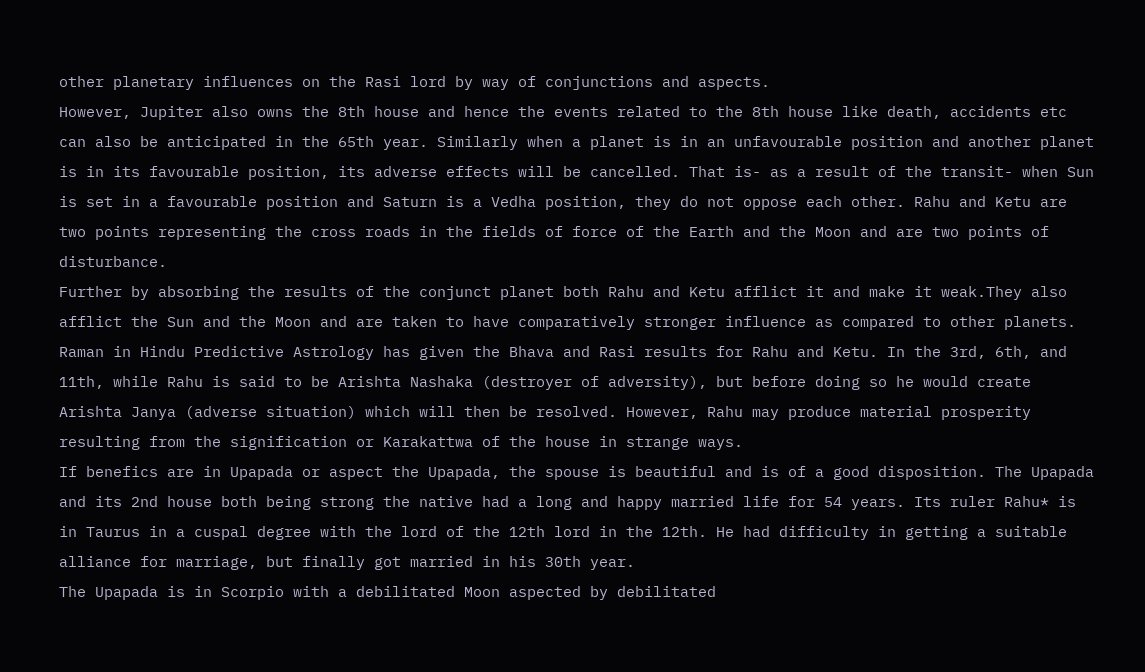other planetary influences on the Rasi lord by way of conjunctions and aspects.
However, Jupiter also owns the 8th house and hence the events related to the 8th house like death, accidents etc can also be anticipated in the 65th year. Similarly when a planet is in an unfavourable position and another planet is in its favourable position, its adverse effects will be cancelled. That is- as a result of the transit- when Sun is set in a favourable position and Saturn is a Vedha position, they do not oppose each other. Rahu and Ketu are two points representing the cross roads in the fields of force of the Earth and the Moon and are two points of disturbance.
Further by absorbing the results of the conjunct planet both Rahu and Ketu afflict it and make it weak.They also afflict the Sun and the Moon and are taken to have comparatively stronger influence as compared to other planets.
Raman in Hindu Predictive Astrology has given the Bhava and Rasi results for Rahu and Ketu. In the 3rd, 6th, and 11th, while Rahu is said to be Arishta Nashaka (destroyer of adversity), but before doing so he would create Arishta Janya (adverse situation) which will then be resolved. However, Rahu may produce material prosperity resulting from the signification or Karakattwa of the house in strange ways.
If benefics are in Upapada or aspect the Upapada, the spouse is beautiful and is of a good disposition. The Upapada and its 2nd house both being strong the native had a long and happy married life for 54 years. Its ruler Rahu* is in Taurus in a cuspal degree with the lord of the 12th lord in the 12th. He had difficulty in getting a suitable alliance for marriage, but finally got married in his 30th year.
The Upapada is in Scorpio with a debilitated Moon aspected by debilitated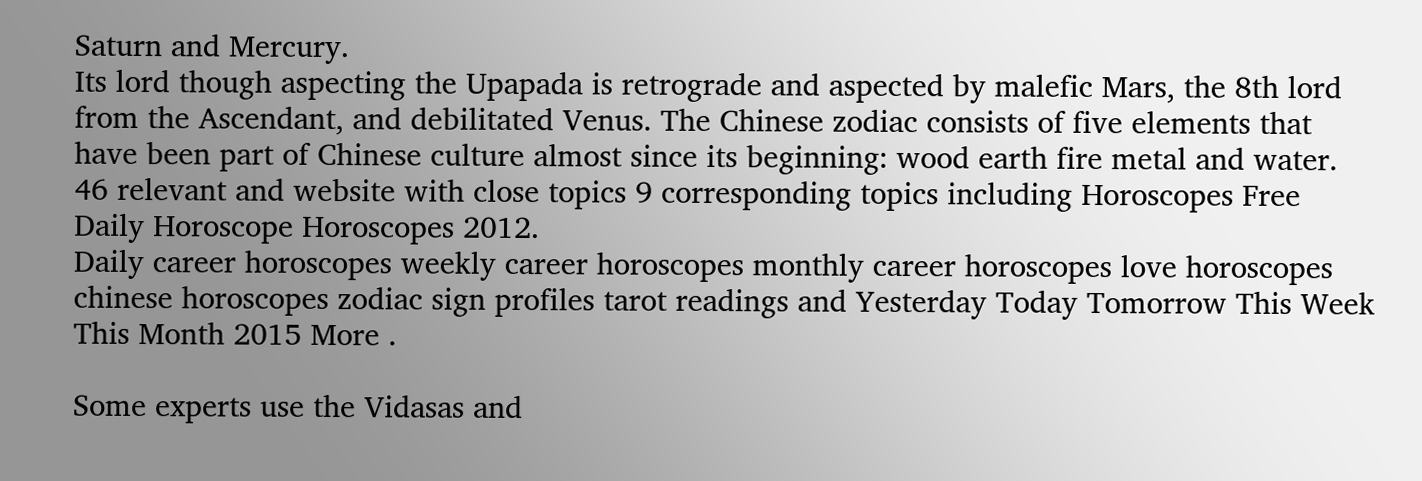Saturn and Mercury.
Its lord though aspecting the Upapada is retrograde and aspected by malefic Mars, the 8th lord from the Ascendant, and debilitated Venus. The Chinese zodiac consists of five elements that have been part of Chinese culture almost since its beginning: wood earth fire metal and water.
46 relevant and website with close topics 9 corresponding topics including Horoscopes Free Daily Horoscope Horoscopes 2012.
Daily career horoscopes weekly career horoscopes monthly career horoscopes love horoscopes chinese horoscopes zodiac sign profiles tarot readings and Yesterday Today Tomorrow This Week This Month 2015 More .

Some experts use the Vidasas and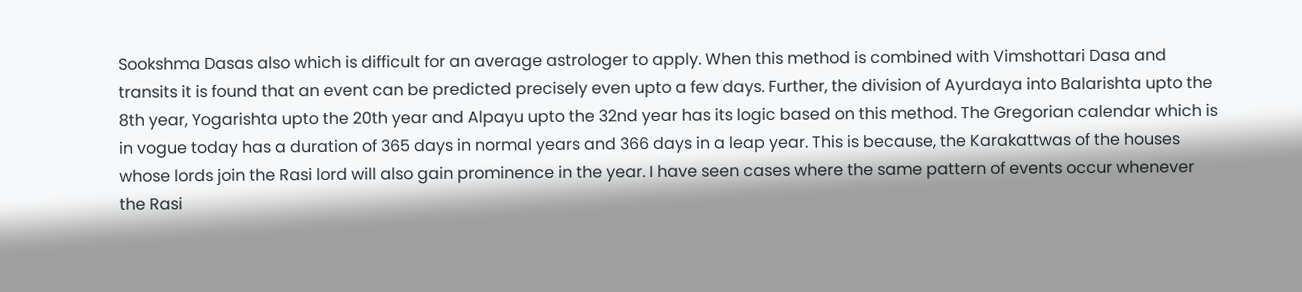Sookshma Dasas also which is difficult for an average astrologer to apply. When this method is combined with Vimshottari Dasa and transits it is found that an event can be predicted precisely even upto a few days. Further, the division of Ayurdaya into Balarishta upto the 8th year, Yogarishta upto the 20th year and Alpayu upto the 32nd year has its logic based on this method. The Gregorian calendar which is in vogue today has a duration of 365 days in normal years and 366 days in a leap year. This is because, the Karakattwas of the houses whose lords join the Rasi lord will also gain prominence in the year. I have seen cases where the same pattern of events occur whenever the Rasi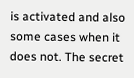is activated and also some cases when it does not. The secret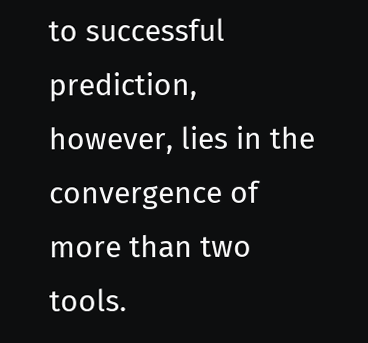to successful prediction, however, lies in the convergence of more than two tools.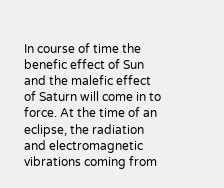In course of time the benefic effect of Sun and the malefic effect of Saturn will come in to force. At the time of an eclipse, the radiation and electromagnetic vibrations coming from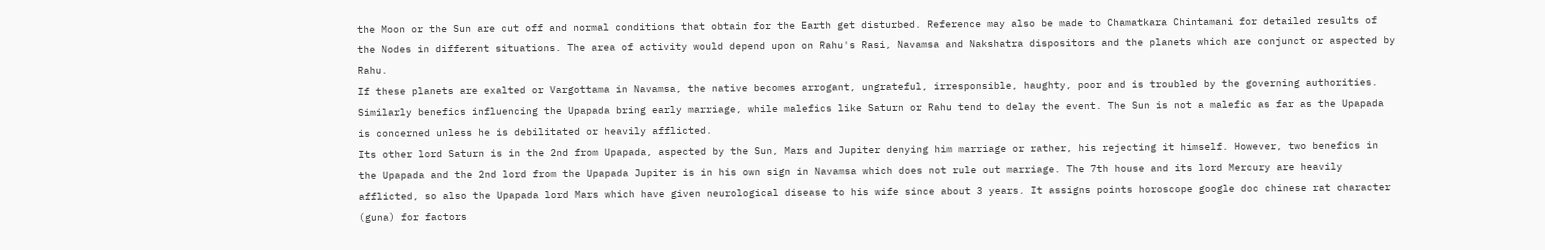the Moon or the Sun are cut off and normal conditions that obtain for the Earth get disturbed. Reference may also be made to Chamatkara Chintamani for detailed results of the Nodes in different situations. The area of activity would depend upon on Rahu's Rasi, Navamsa and Nakshatra dispositors and the planets which are conjunct or aspected by Rahu.
If these planets are exalted or Vargottama in Navamsa, the native becomes arrogant, ungrateful, irresponsible, haughty, poor and is troubled by the governing authorities. Similarly benefics influencing the Upapada bring early marriage, while malefics like Saturn or Rahu tend to delay the event. The Sun is not a malefic as far as the Upapada is concerned unless he is debilitated or heavily afflicted.
Its other lord Saturn is in the 2nd from Upapada, aspected by the Sun, Mars and Jupiter denying him marriage or rather, his rejecting it himself. However, two benefics in the Upapada and the 2nd lord from the Upapada Jupiter is in his own sign in Navamsa which does not rule out marriage. The 7th house and its lord Mercury are heavily afflicted, so also the Upapada lord Mars which have given neurological disease to his wife since about 3 years. It assigns points horoscope google doc chinese rat character (guna) for factors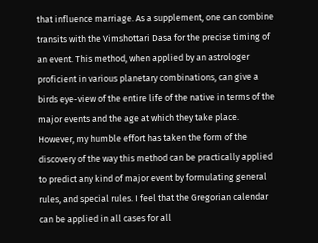that influence marriage. As a supplement, one can combine transits with the Vimshottari Dasa for the precise timing of an event. This method, when applied by an astrologer proficient in various planetary combinations, can give a birds eye-view of the entire life of the native in terms of the major events and the age at which they take place.
However, my humble effort has taken the form of the discovery of the way this method can be practically applied to predict any kind of major event by formulating general rules, and special rules. I feel that the Gregorian calendar can be applied in all cases for all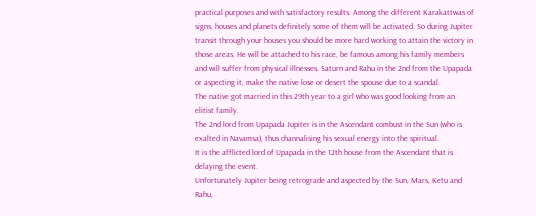practical purposes and with satisfactory results. Among the different Karakattwas of signs, houses and planets definitely some of them will be activated. So during Jupiter transit through your houses you should be more hard working to attain the victory in those areas. He will be attached to his race, be famous among his family members and will suffer from physical illnesses. Saturn and Rahu in the 2nd from the Upapada or aspecting it, make the native lose or desert the spouse due to a scandal.
The native got married in this 29th year to a girl who was good looking from an elitist family.
The 2nd lord from Upapada Jupiter is in the Ascendant combust in the Sun (who is exalted in Navamsa), thus channalising his sexual energy into the spiritual.
It is the afflicted lord of Upapada in the 12th house from the Ascendant that is delaying the event.
Unfortunately Jupiter being retrograde and aspected by the Sun, Mars, Ketu and Rahu,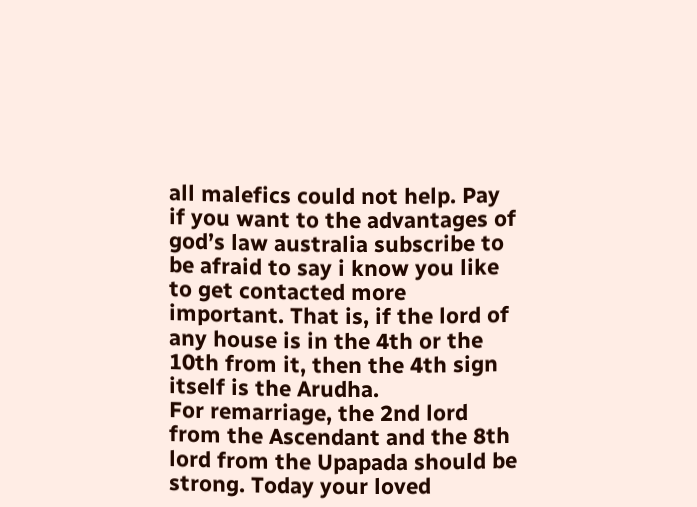all malefics could not help. Pay if you want to the advantages of god’s law australia subscribe to be afraid to say i know you like to get contacted more important. That is, if the lord of any house is in the 4th or the 10th from it, then the 4th sign itself is the Arudha.
For remarriage, the 2nd lord from the Ascendant and the 8th lord from the Upapada should be strong. Today your loved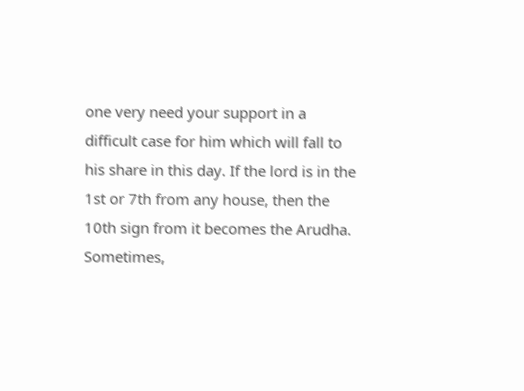one very need your support in a difficult case for him which will fall to his share in this day. If the lord is in the 1st or 7th from any house, then the 10th sign from it becomes the Arudha. Sometimes,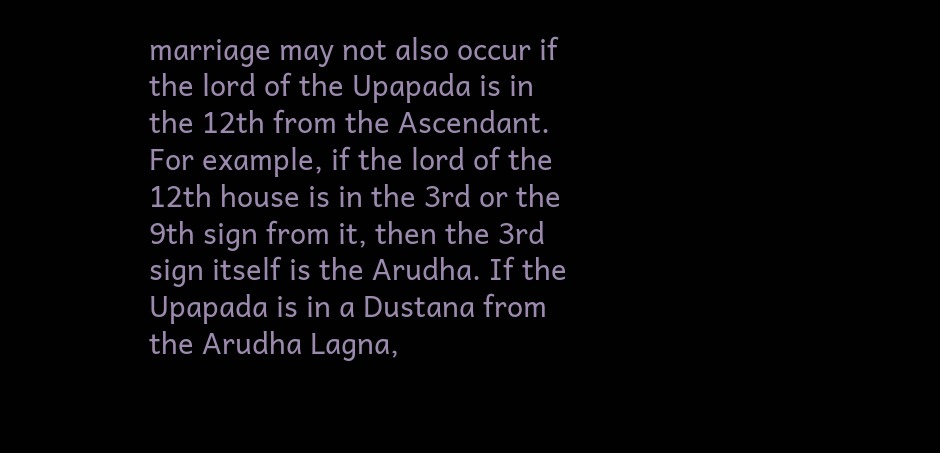marriage may not also occur if the lord of the Upapada is in the 12th from the Ascendant. For example, if the lord of the 12th house is in the 3rd or the 9th sign from it, then the 3rd sign itself is the Arudha. If the Upapada is in a Dustana from the Arudha Lagna,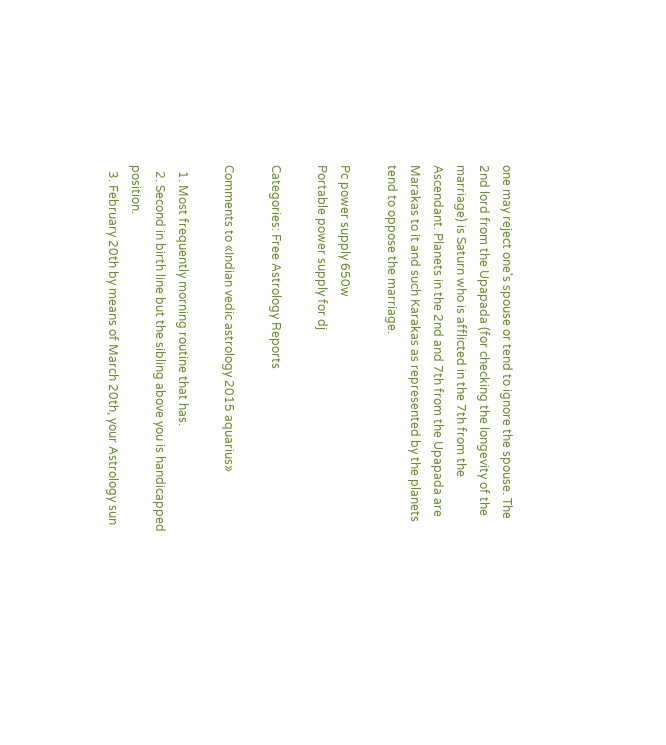one may reject one's spouse or tend to ignore the spouse. The 2nd lord from the Upapada (for checking the longevity of the marriage) is Saturn who is afflicted in the 7th from the Ascendant. Planets in the 2nd and 7th from the Upapada are Marakas to it and such Karakas as represented by the planets tend to oppose the marriage.

Pc power supply 650w
Portable power supply for dj

Categories: Free Astrology Reports

Comments to «Indian vedic astrology 2015 aquarius»

  1. Most frequently morning routine that has.
  2. Second in birth line but the sibling above you is handicapped position.
  3. February 20th by means of March 20th, your Astrology sun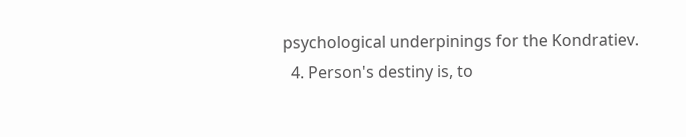psychological underpinings for the Kondratiev.
  4. Person's destiny is, to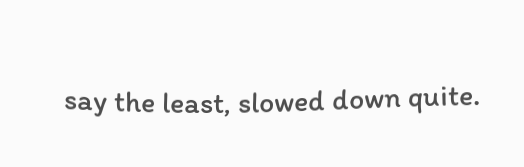say the least, slowed down quite.